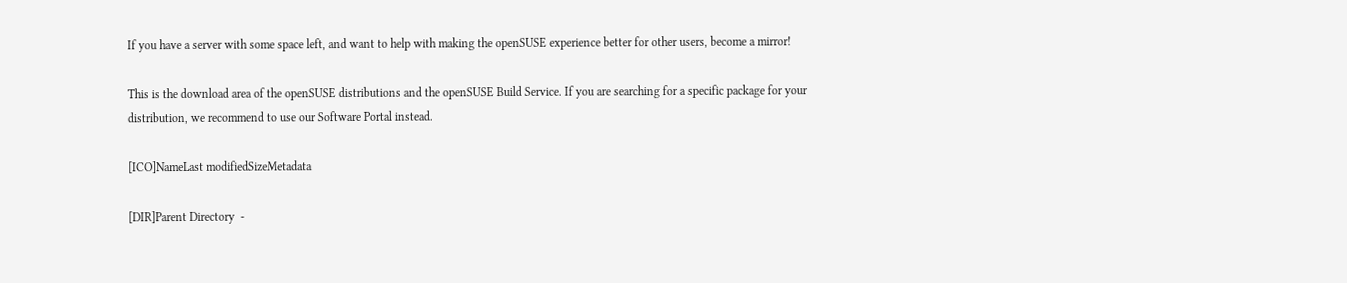If you have a server with some space left, and want to help with making the openSUSE experience better for other users, become a mirror!

This is the download area of the openSUSE distributions and the openSUSE Build Service. If you are searching for a specific package for your distribution, we recommend to use our Software Portal instead.

[ICO]NameLast modifiedSizeMetadata

[DIR]Parent Directory  -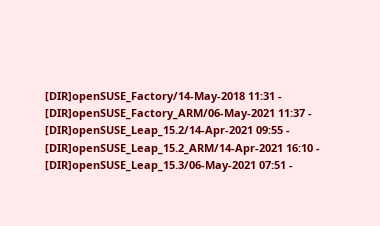[DIR]openSUSE_Factory/14-May-2018 11:31 -
[DIR]openSUSE_Factory_ARM/06-May-2021 11:37 -
[DIR]openSUSE_Leap_15.2/14-Apr-2021 09:55 -
[DIR]openSUSE_Leap_15.2_ARM/14-Apr-2021 16:10 -
[DIR]openSUSE_Leap_15.3/06-May-2021 07:51 -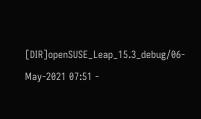[DIR]openSUSE_Leap_15.3_debug/06-May-2021 07:51 -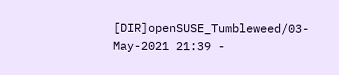[DIR]openSUSE_Tumbleweed/03-May-2021 21:39 -